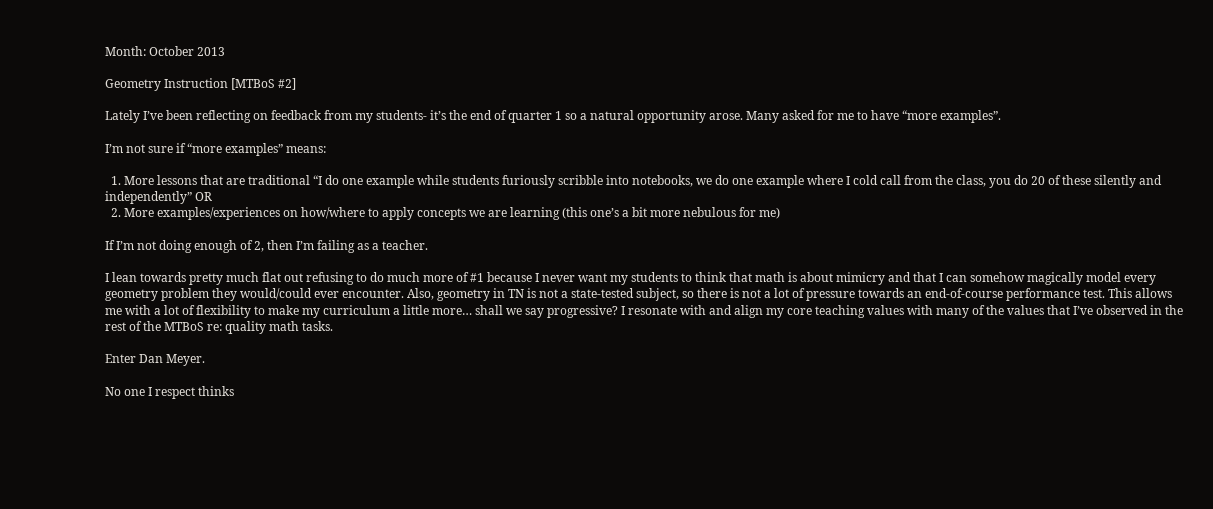Month: October 2013

Geometry Instruction [MTBoS #2]

Lately I’ve been reflecting on feedback from my students- it’s the end of quarter 1 so a natural opportunity arose. Many asked for me to have “more examples”.

I’m not sure if “more examples” means:

  1. More lessons that are traditional “I do one example while students furiously scribble into notebooks, we do one example where I cold call from the class, you do 20 of these silently and independently” OR
  2. More examples/experiences on how/where to apply concepts we are learning (this one’s a bit more nebulous for me)

If I’m not doing enough of 2, then I’m failing as a teacher.

I lean towards pretty much flat out refusing to do much more of #1 because I never want my students to think that math is about mimicry and that I can somehow magically model every geometry problem they would/could ever encounter. Also, geometry in TN is not a state-tested subject, so there is not a lot of pressure towards an end-of-course performance test. This allows me with a lot of flexibility to make my curriculum a little more… shall we say progressive? I resonate with and align my core teaching values with many of the values that I’ve observed in the rest of the MTBoS re: quality math tasks.

Enter Dan Meyer.

No one I respect thinks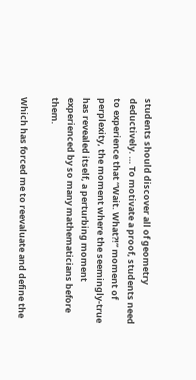students should discover all of geometry deductively. … To motivate a proof, students need to experience that “Wait. What?!” moment of perplexity, the moment where the seemingly-true has revealed itself, a perturbing moment experienced by so many mathematicians before them.

Which has forced me to reevaluate and define the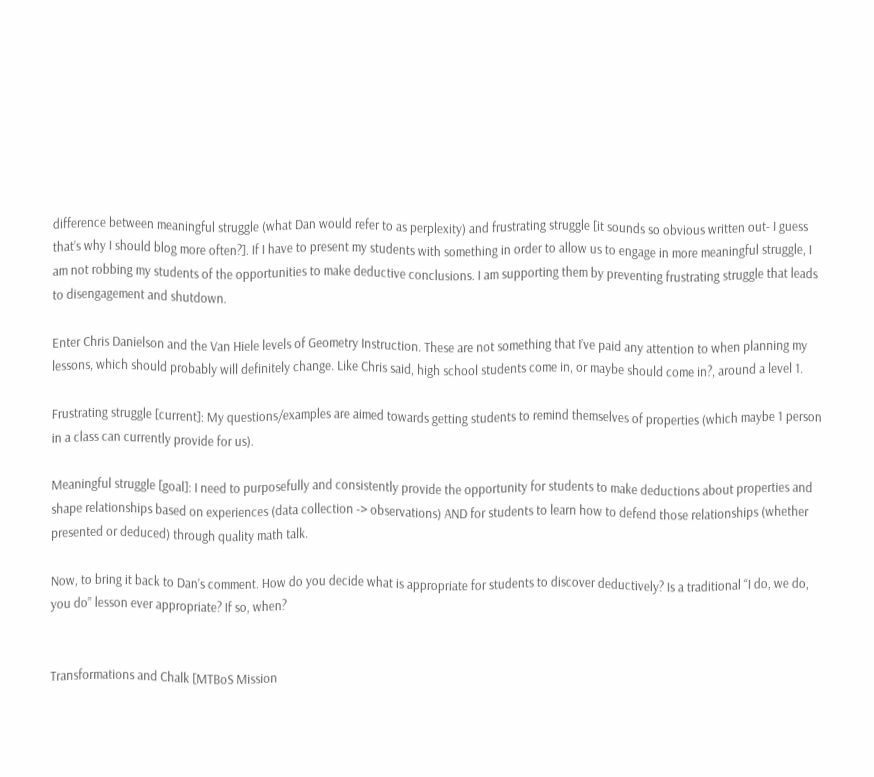difference between meaningful struggle (what Dan would refer to as perplexity) and frustrating struggle [it sounds so obvious written out- I guess that’s why I should blog more often?]. If I have to present my students with something in order to allow us to engage in more meaningful struggle, I am not robbing my students of the opportunities to make deductive conclusions. I am supporting them by preventing frustrating struggle that leads to disengagement and shutdown.

Enter Chris Danielson and the Van Hiele levels of Geometry Instruction. These are not something that I’ve paid any attention to when planning my lessons, which should probably will definitely change. Like Chris said, high school students come in, or maybe should come in?, around a level 1.

Frustrating struggle [current]: My questions/examples are aimed towards getting students to remind themselves of properties (which maybe 1 person in a class can currently provide for us).

Meaningful struggle [goal]: I need to purposefully and consistently provide the opportunity for students to make deductions about properties and shape relationships based on experiences (data collection -> observations) AND for students to learn how to defend those relationships (whether presented or deduced) through quality math talk.

Now, to bring it back to Dan’s comment. How do you decide what is appropriate for students to discover deductively? Is a traditional “I do, we do, you do” lesson ever appropriate? If so, when?


Transformations and Chalk [MTBoS Mission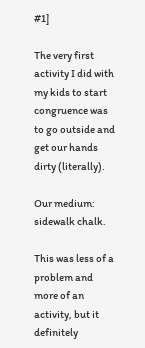#1]

The very first activity I did with my kids to start congruence was to go outside and get our hands dirty (literally).

Our medium: sidewalk chalk.

This was less of a problem and more of an activity, but it definitely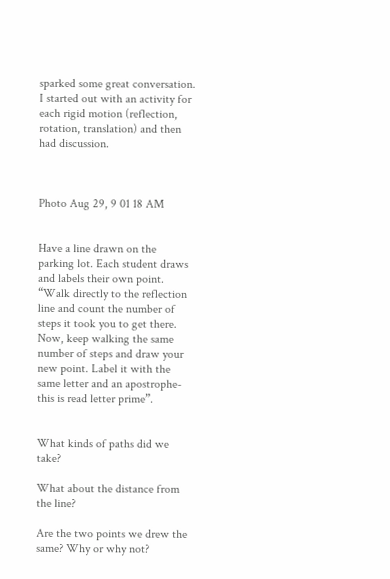sparked some great conversation. I started out with an activity for each rigid motion (reflection, rotation, translation) and then had discussion.



Photo Aug 29, 9 01 18 AM


Have a line drawn on the parking lot. Each student draws and labels their own point. “Walk directly to the reflection line and count the number of steps it took you to get there. Now, keep walking the same number of steps and draw your new point. Label it with the same letter and an apostrophe- this is read letter prime”.


What kinds of paths did we take?

What about the distance from the line?

Are the two points we drew the same? Why or why not?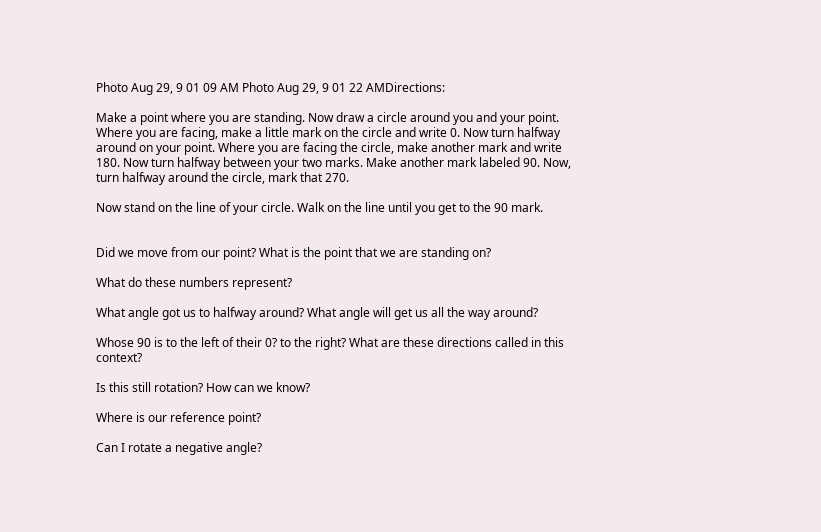Photo Aug 29, 9 01 09 AM Photo Aug 29, 9 01 22 AMDirections:

Make a point where you are standing. Now draw a circle around you and your point. Where you are facing, make a little mark on the circle and write 0. Now turn halfway around on your point. Where you are facing the circle, make another mark and write 180. Now turn halfway between your two marks. Make another mark labeled 90. Now, turn halfway around the circle, mark that 270.

Now stand on the line of your circle. Walk on the line until you get to the 90 mark.


Did we move from our point? What is the point that we are standing on?

What do these numbers represent?

What angle got us to halfway around? What angle will get us all the way around?

Whose 90 is to the left of their 0? to the right? What are these directions called in this context?

Is this still rotation? How can we know?

Where is our reference point?

Can I rotate a negative angle?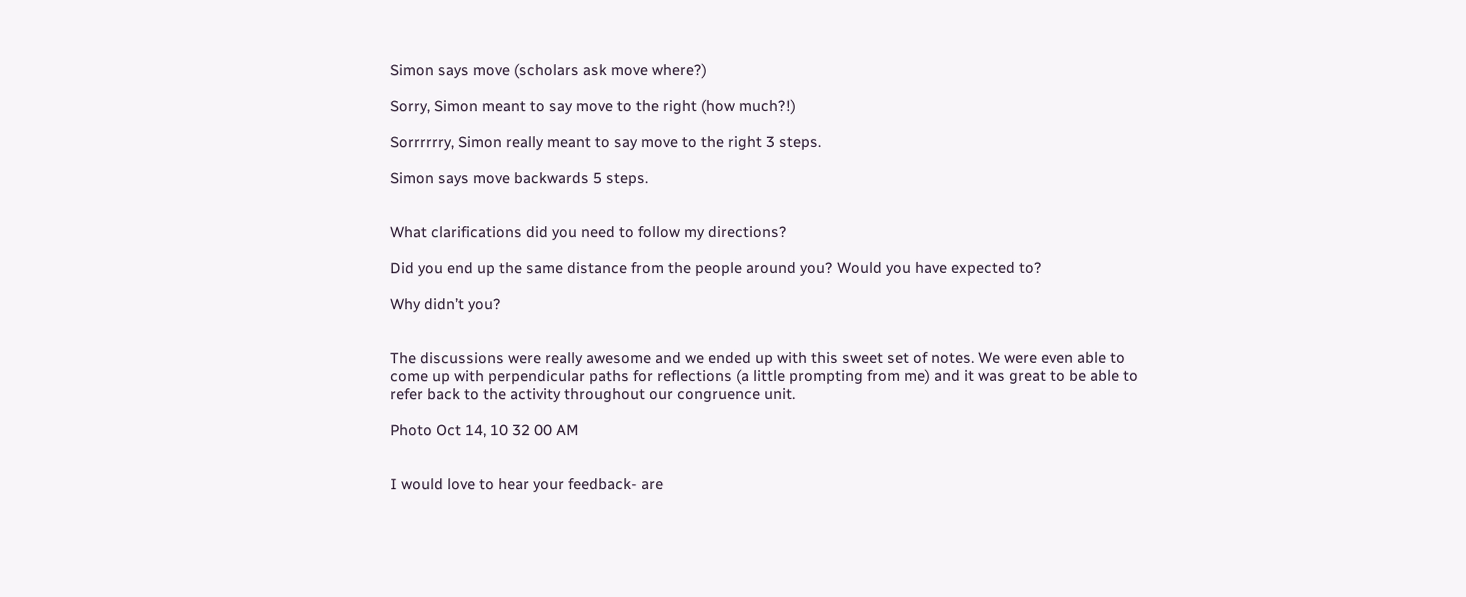Simon says move (scholars ask move where?)

Sorry, Simon meant to say move to the right (how much?!)

Sorrrrrry, Simon really meant to say move to the right 3 steps.

Simon says move backwards 5 steps.


What clarifications did you need to follow my directions?

Did you end up the same distance from the people around you? Would you have expected to?

Why didn’t you?


The discussions were really awesome and we ended up with this sweet set of notes. We were even able to come up with perpendicular paths for reflections (a little prompting from me) and it was great to be able to refer back to the activity throughout our congruence unit.

Photo Oct 14, 10 32 00 AM


I would love to hear your feedback- are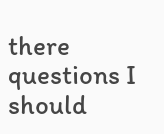there questions I should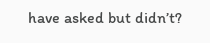have asked but didn’t?